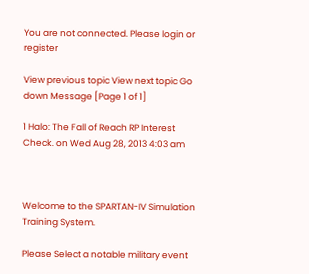You are not connected. Please login or register

View previous topic View next topic Go down Message [Page 1 of 1]

1 Halo: The Fall of Reach RP Interest Check. on Wed Aug 28, 2013 4:03 am



Welcome to the SPARTAN-IV Simulation Training System.

Please Select a notable military event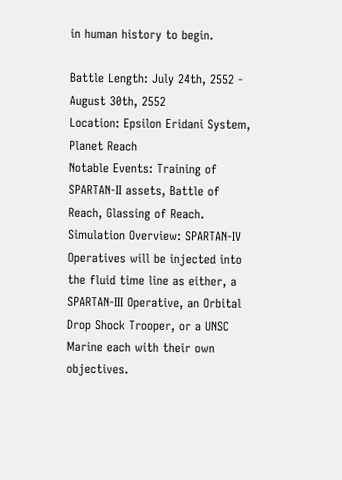in human history to begin.

Battle Length: July 24th, 2552 - August 30th, 2552
Location: Epsilon Eridani System, Planet Reach
Notable Events: Training of SPARTAN-II assets, Battle of Reach, Glassing of Reach.
Simulation Overview: SPARTAN-IV Operatives will be injected into the fluid time line as either, a SPARTAN-III Operative, an Orbital Drop Shock Trooper, or a UNSC Marine each with their own objectives.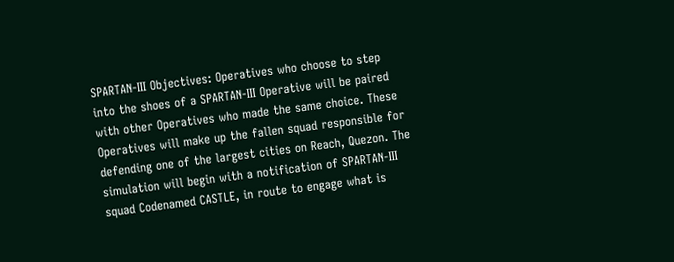SPARTAN-III Objectives: Operatives who choose to step into the shoes of a SPARTAN-III Operative will be paired with other Operatives who made the same choice. These Operatives will make up the fallen squad responsible for defending one of the largest cities on Reach, Quezon. The simulation will begin with a notification of SPARTAN-III squad Codenamed CASTLE, in route to engage what is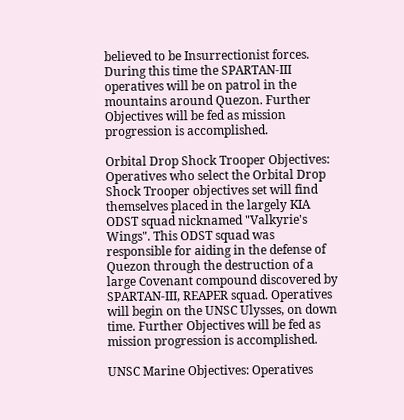believed to be Insurrectionist forces. During this time the SPARTAN-III operatives will be on patrol in the mountains around Quezon. Further Objectives will be fed as mission progression is accomplished.

Orbital Drop Shock Trooper Objectives: Operatives who select the Orbital Drop Shock Trooper objectives set will find themselves placed in the largely KIA ODST squad nicknamed "Valkyrie's Wings". This ODST squad was responsible for aiding in the defense of Quezon through the destruction of a large Covenant compound discovered by SPARTAN-III, REAPER squad. Operatives will begin on the UNSC Ulysses, on down time. Further Objectives will be fed as mission progression is accomplished.

UNSC Marine Objectives: Operatives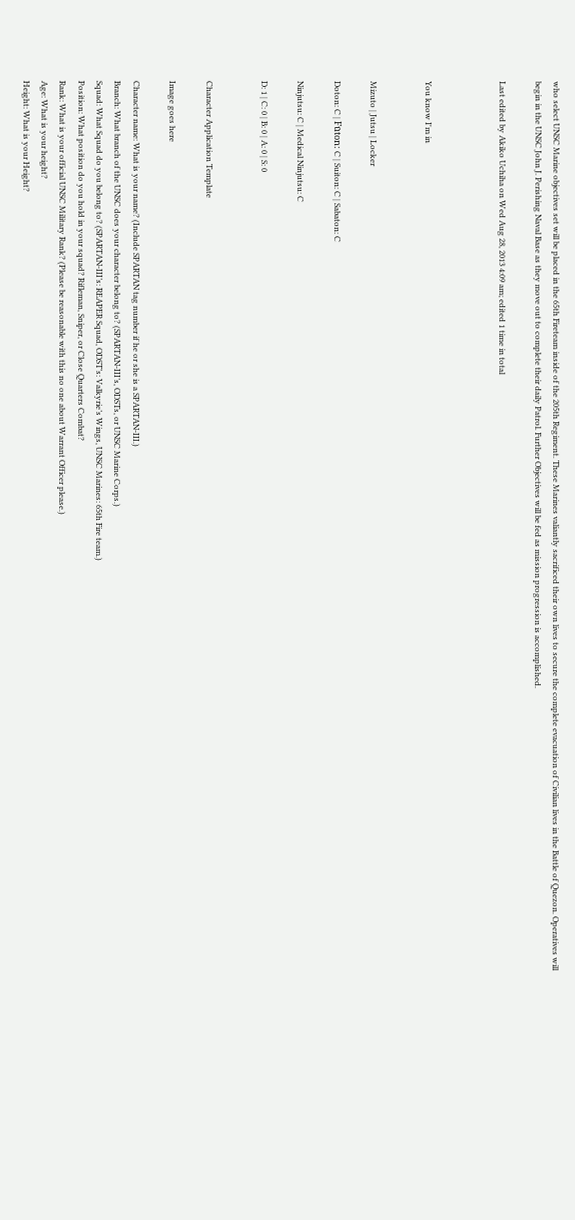who select UNSC Marine objectives set will be placed in the 65th Fireteam inside of the 205th Regiment. These Marines valiantly sacrificed their own lives to secure the complete evacuation of Civilian lives in the Battle of Quezon. Operatives will begin in the UNSC John J. Perishing Naval Base as they move out to complete their daily Patrol. Further Objectives will be fed as mission progression is accomplished.

Last edited by Akiko Uchiha on Wed Aug 28, 2013 4:09 am; edited 1 time in total



You know I'm in


Mizuto | Jutsu | Locker

Doton: C | Fūton: C | Suiton: C | Sabaton: C

Ninjutsu: C | Medical Ninjutsu: C

D: 1 | C: 0 | B: 0 | A: 0 | S: 0


Character Application Template

Image goes here

Character name: What is your name? (Include SPARTAN tag number if he or she is a SPARTAN-III.)
Branch: What branch of the UNSC does your character belong to? (SPARTAN-III’s, ODSTs, or UNSC Marine Corps.)
Squad: What Squad do you belong to? (SPARTAN-III’s: REAPER Squad, ODST’s: Valkyrie’s Wings, UNSC Marines: 65th Fire team.)
Position: What position do you hold in your squad? Rifleman, Sniper, or Close Quarters Combat?
Rank: What is your official UNSC Military Rank? (Please be reasonable with this no one about Warrant Officer please.)
Age: What is your height?
Height: What is your Height?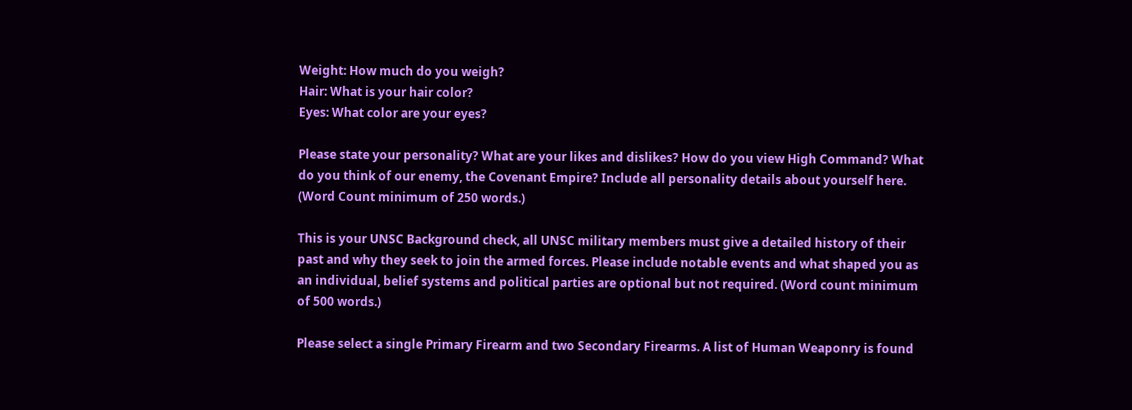Weight: How much do you weigh?
Hair: What is your hair color?
Eyes: What color are your eyes?

Please state your personality? What are your likes and dislikes? How do you view High Command? What do you think of our enemy, the Covenant Empire? Include all personality details about yourself here. (Word Count minimum of 250 words.)

This is your UNSC Background check, all UNSC military members must give a detailed history of their past and why they seek to join the armed forces. Please include notable events and what shaped you as an individual, belief systems and political parties are optional but not required. (Word count minimum of 500 words.)

Please select a single Primary Firearm and two Secondary Firearms. A list of Human Weaponry is found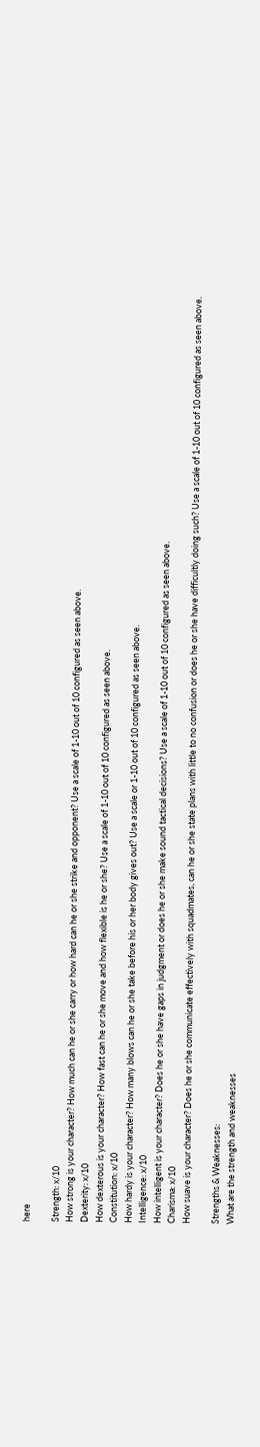here

Strength: x/10
How strong is your character? How much can he or she carry or how hard can he or she strike and opponent? Use a scale of 1-10 out of 10 configured as seen above.
Dexterity: x/10
How dexterous is your character? How fast can he or she move and how flexible is he or she? Use a scale of 1-10 out of 10 configured as seen above.
Constitution: x/10
How hardy is your character? How many blows can he or she take before his or her body gives out? Use a scale or 1-10 out of 10 configured as seen above.
Intelligence: x/10
How intelligent is your character? Does he or she have gaps in judgment or does he or she make sound tactical decisions? Use a scale of 1-10 out of 10 configured as seen above.
Charisma: x/10
How suave is your character? Does he or she communicate effectively with squadmates, can he or she state plans with little to no confusion or does he or she have difficultly doing such? Use a scale of 1-10 out of 10 configured as seen above.

Strengths & Weaknesses:
What are the strength and weaknesses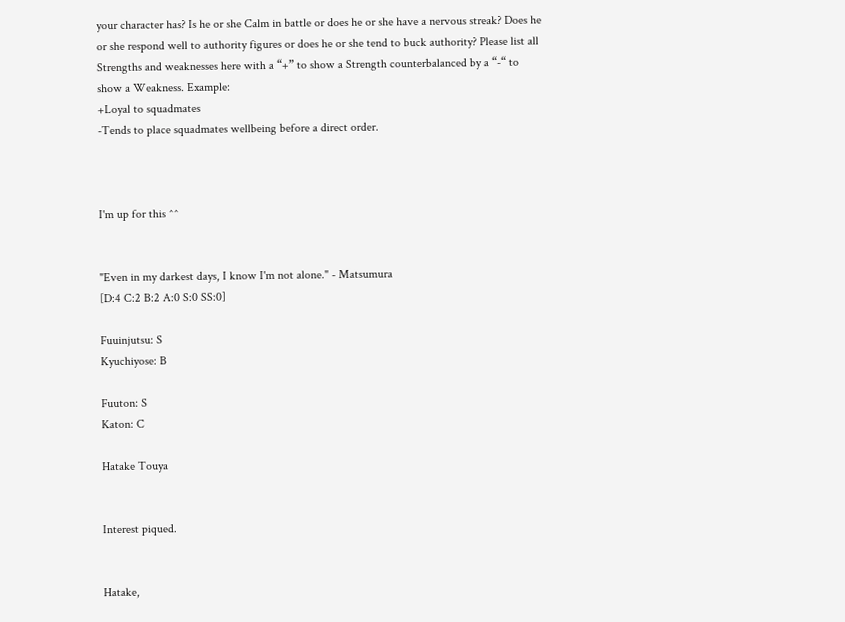your character has? Is he or she Calm in battle or does he or she have a nervous streak? Does he or she respond well to authority figures or does he or she tend to buck authority? Please list all Strengths and weaknesses here with a “+” to show a Strength counterbalanced by a “-“ to show a Weakness. Example:
+Loyal to squadmates
-Tends to place squadmates wellbeing before a direct order.



I'm up for this ^^


"Even in my darkest days, I know I'm not alone." - Matsumura
[D:4 C:2 B:2 A:0 S:0 SS:0]

Fuuinjutsu: S
Kyuchiyose: B

Fuuton: S
Katon: C

Hatake Touya


Interest piqued.


Hatake,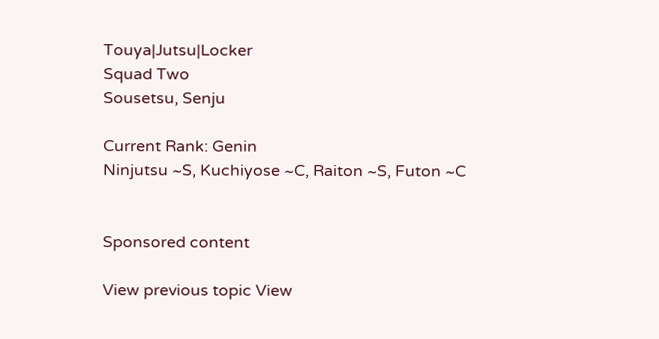Touya|Jutsu|Locker
Squad Two
Sousetsu, Senju

Current Rank: Genin
Ninjutsu ~S, Kuchiyose ~C, Raiton ~S, Futon ~C


Sponsored content

View previous topic View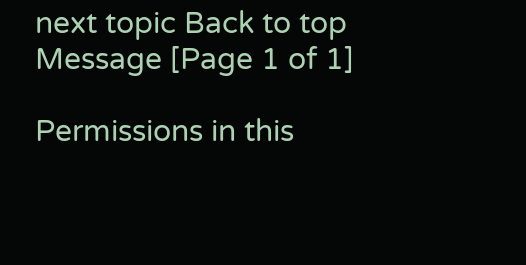next topic Back to top Message [Page 1 of 1]

Permissions in this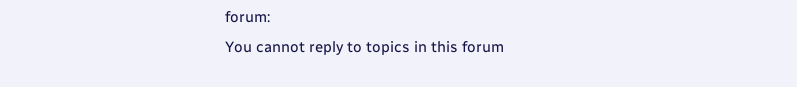forum:
You cannot reply to topics in this forum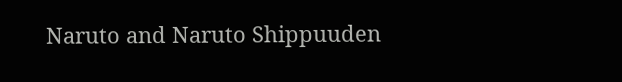Naruto and Naruto Shippuuden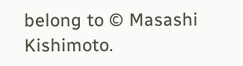belong to © Masashi Kishimoto.